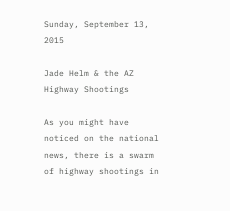Sunday, September 13, 2015

Jade Helm & the AZ Highway Shootings

As you might have noticed on the national news, there is a swarm of highway shootings in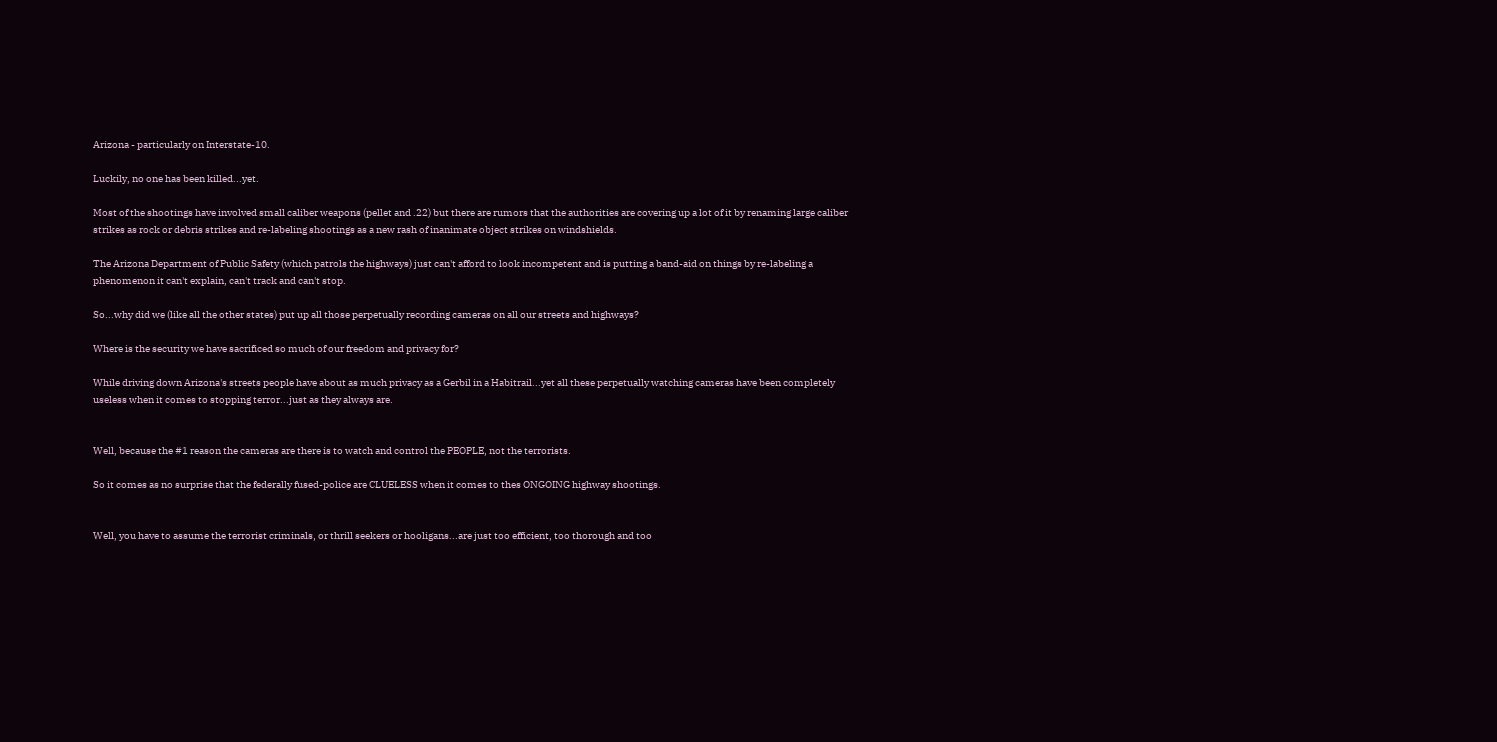Arizona - particularly on Interstate-10.

Luckily, no one has been killed...yet.

Most of the shootings have involved small caliber weapons (pellet and .22) but there are rumors that the authorities are covering up a lot of it by renaming large caliber strikes as rock or debris strikes and re-labeling shootings as a new rash of inanimate object strikes on windshields.

The Arizona Department of Public Safety (which patrols the highways) just can't afford to look incompetent and is putting a band-aid on things by re-labeling a phenomenon it can't explain, can't track and can't stop.

So...why did we (like all the other states) put up all those perpetually recording cameras on all our streets and highways?

Where is the security we have sacrificed so much of our freedom and privacy for?

While driving down Arizona's streets people have about as much privacy as a Gerbil in a Habitrail...yet all these perpetually watching cameras have been completely useless when it comes to stopping terror...just as they always are.


Well, because the #1 reason the cameras are there is to watch and control the PEOPLE, not the terrorists.

So it comes as no surprise that the federally fused-police are CLUELESS when it comes to thes ONGOING highway shootings.


Well, you have to assume the terrorist criminals, or thrill seekers or hooligans...are just too efficient, too thorough and too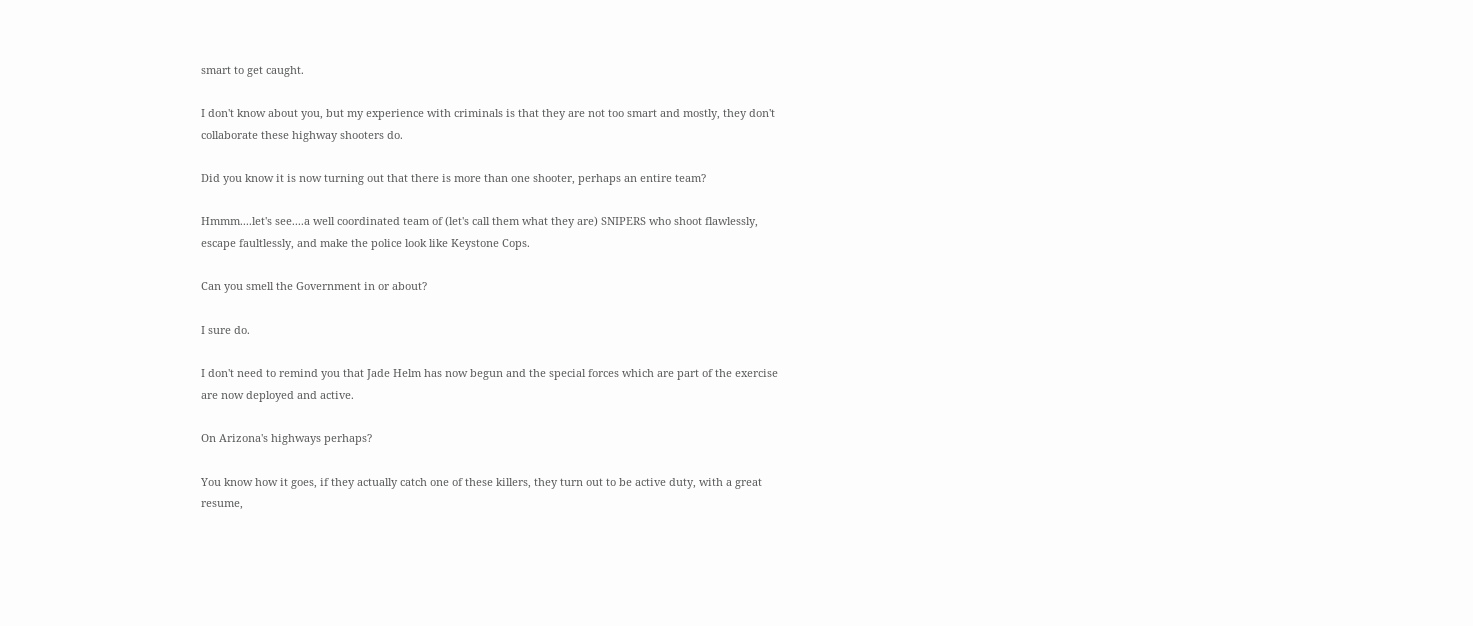smart to get caught.

I don't know about you, but my experience with criminals is that they are not too smart and mostly, they don't collaborate these highway shooters do.

Did you know it is now turning out that there is more than one shooter, perhaps an entire team?

Hmmm....let's see....a well coordinated team of (let's call them what they are) SNIPERS who shoot flawlessly, escape faultlessly, and make the police look like Keystone Cops.

Can you smell the Government in or about?

I sure do.

I don't need to remind you that Jade Helm has now begun and the special forces which are part of the exercise are now deployed and active.

On Arizona's highways perhaps?

You know how it goes, if they actually catch one of these killers, they turn out to be active duty, with a great resume,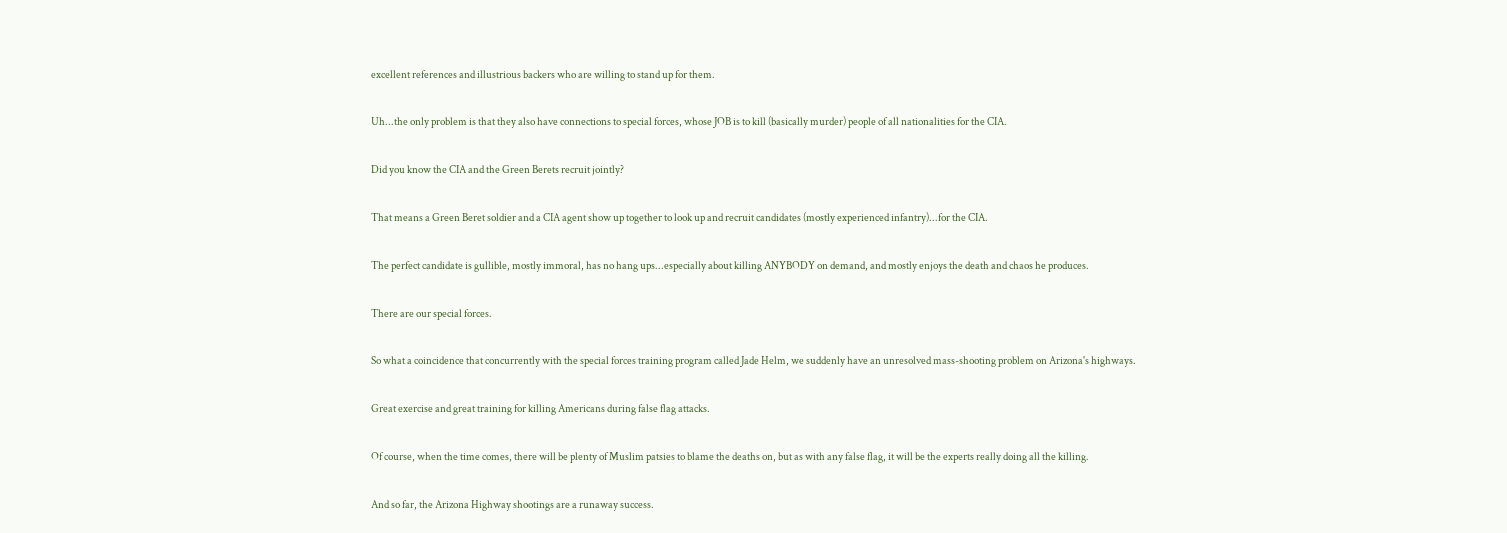excellent references and illustrious backers who are willing to stand up for them.

Uh...the only problem is that they also have connections to special forces, whose JOB is to kill (basically murder) people of all nationalities for the CIA.

Did you know the CIA and the Green Berets recruit jointly?

That means a Green Beret soldier and a CIA agent show up together to look up and recruit candidates (mostly experienced infantry)...for the CIA.

The perfect candidate is gullible, mostly immoral, has no hang ups...especially about killing ANYBODY on demand, and mostly enjoys the death and chaos he produces.

There are our special forces.

So what a coincidence that concurrently with the special forces training program called Jade Helm, we suddenly have an unresolved mass-shooting problem on Arizona's highways.

Great exercise and great training for killing Americans during false flag attacks.

Of course, when the time comes, there will be plenty of Muslim patsies to blame the deaths on, but as with any false flag, it will be the experts really doing all the killing.

And so far, the Arizona Highway shootings are a runaway success.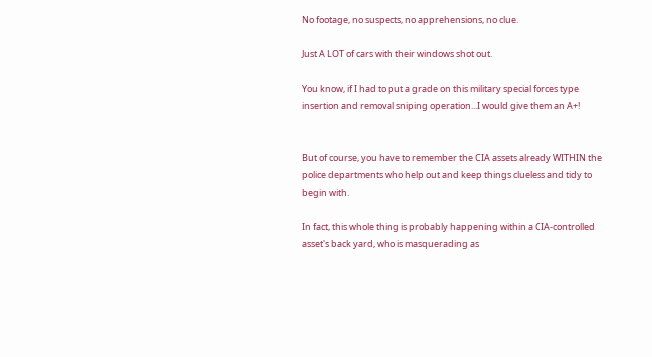No footage, no suspects, no apprehensions, no clue.

Just A LOT of cars with their windows shot out.

You know, if I had to put a grade on this military special forces type insertion and removal sniping operation...I would give them an A+!


But of course, you have to remember the CIA assets already WITHIN the police departments who help out and keep things clueless and tidy to begin with.

In fact, this whole thing is probably happening within a CIA-controlled asset's back yard, who is masquerading as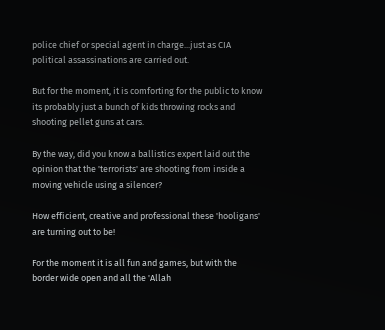police chief or special agent in charge...just as CIA political assassinations are carried out.

But for the moment, it is comforting for the public to know its probably just a bunch of kids throwing rocks and shooting pellet guns at cars.

By the way, did you know a ballistics expert laid out the opinion that the 'terrorists' are shooting from inside a moving vehicle using a silencer?

How efficient, creative and professional these 'hooligans' are turning out to be!

For the moment it is all fun and games, but with the border wide open and all the 'Allah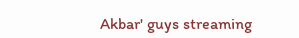Akbar' guys streaming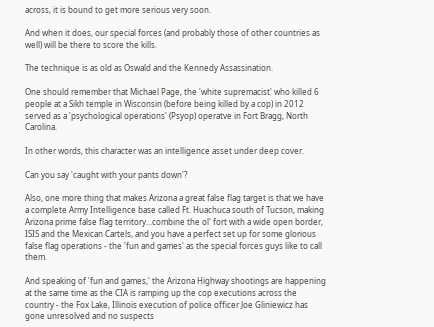across, it is bound to get more serious very soon.

And when it does, our special forces (and probably those of other countries as well) will be there to score the kills.

The technique is as old as Oswald and the Kennedy Assassination.

One should remember that Michael Page, the 'white supremacist' who killed 6 people at a Sikh temple in Wisconsin (before being killed by a cop) in 2012 served as a 'psychological operations' (Psyop) operatve in Fort Bragg, North Carolina.

In other words, this character was an intelligence asset under deep cover.

Can you say 'caught with your pants down'?

Also, one more thing that makes Arizona a great false flag target is that we have a complete Army Intelligence base called Ft. Huachuca south of Tucson, making Arizona prime false flag territory...combine the ol' fort with a wide open border, ISIS and the Mexican Cartels, and you have a perfect set up for some glorious false flag operations - the 'fun and games' as the special forces guys like to call them.

And speaking of 'fun and games,' the Arizona Highway shootings are happening at the same time as the CIA is ramping up the cop executions across the country - the Fox Lake, Illinois execution of police officer Joe Gliniewicz has gone unresolved and no suspects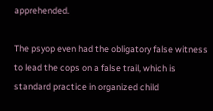apprehended.

The psyop even had the obligatory false witness to lead the cops on a false trail, which is standard practice in organized child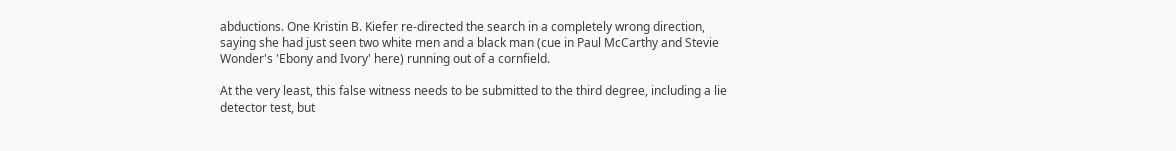abductions. One Kristin B. Kiefer re-directed the search in a completely wrong direction, saying she had just seen two white men and a black man (cue in Paul McCarthy and Stevie Wonder's 'Ebony and Ivory' here) running out of a cornfield.

At the very least, this false witness needs to be submitted to the third degree, including a lie detector test, but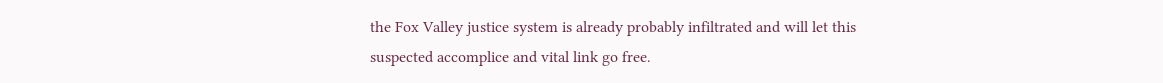the Fox Valley justice system is already probably infiltrated and will let this suspected accomplice and vital link go free.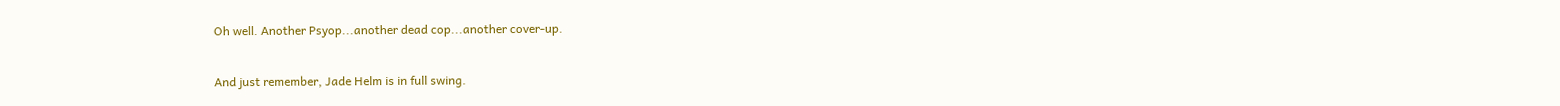Oh well. Another Psyop...another dead cop...another cover-up.

And just remember, Jade Helm is in full swing.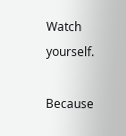Watch yourself.

Because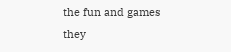the fun and games they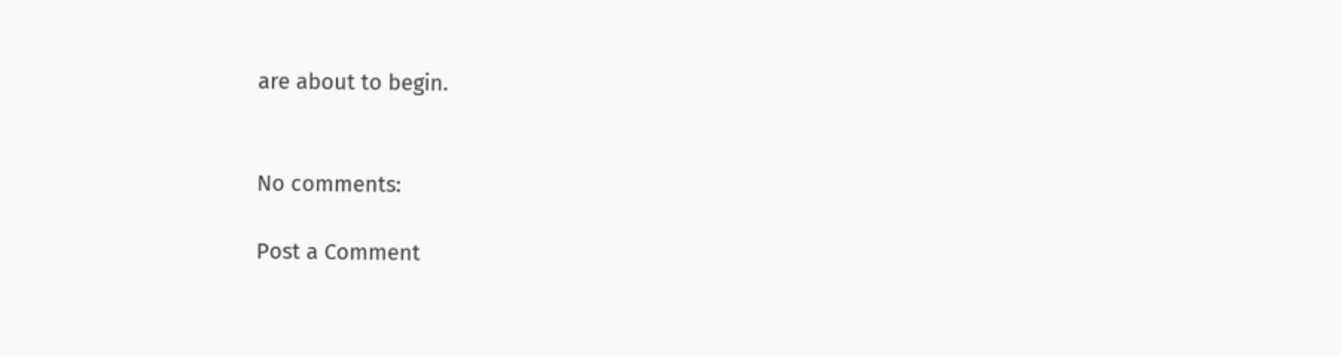are about to begin.


No comments:

Post a Comment